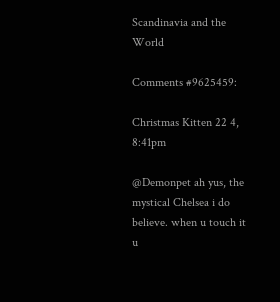Scandinavia and the World

Comments #9625459:

Christmas Kitten 22 4, 8:41pm

@Demonpet ah yus, the mystical Chelsea i do believe. when u touch it u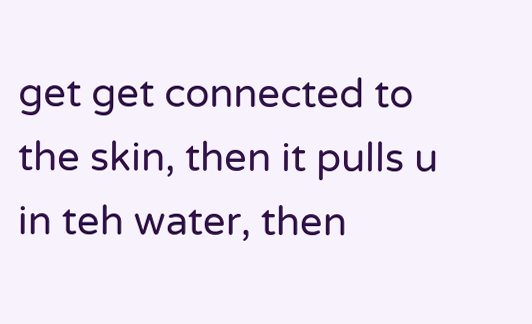get get connected to the skin, then it pulls u in teh water, then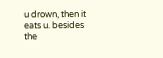u drown, then it eats u. besides the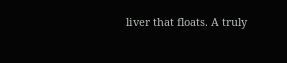liver that floats. A truly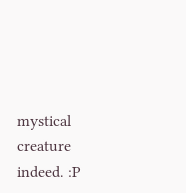mystical creature indeed. :P